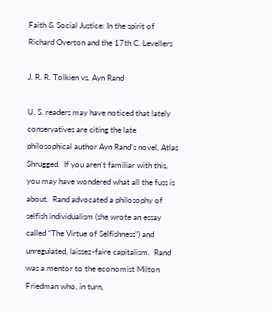Faith & Social Justice: In the spirit of Richard Overton and the 17th C. Levellers

J. R. R. Tolkien vs. Ayn Rand

U. S. readers may have noticed that lately conservatives are citing the late philosophical author Ayn Rand’s novel, Atlas Shrugged.  If you aren’t familiar with this, you may have wondered what all the fuss is about.  Rand advocated a philosophy of selfish individualism (she wrote an essay called “The Virtue of Selfishness”) and unregulated, laissez-faire capitalism.  Rand was a mentor to the economist Milton Friedman who, in turn,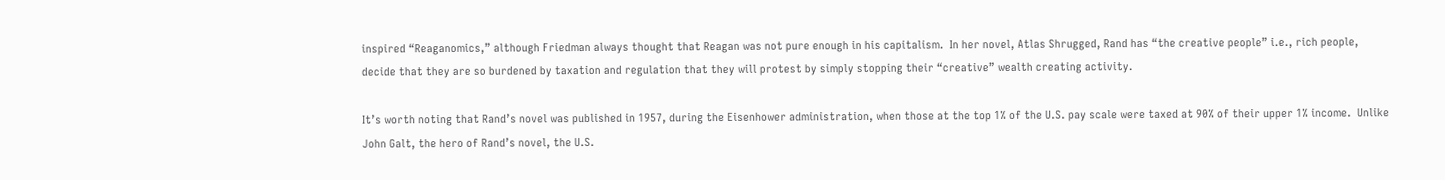inspired “Reaganomics,” although Friedman always thought that Reagan was not pure enough in his capitalism.  In her novel, Atlas Shrugged, Rand has “the creative people” i.e., rich people, decide that they are so burdened by taxation and regulation that they will protest by simply stopping their “creative” wealth creating activity.

It’s worth noting that Rand’s novel was published in 1957, during the Eisenhower administration, when those at the top 1% of the U.S. pay scale were taxed at 90% of their upper 1% income.  Unlike John Galt, the hero of Rand’s novel, the U.S.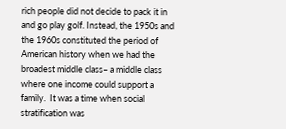rich people did not decide to pack it in and go play golf. Instead, the 1950s and the 1960s constituted the period of American history when we had the broadest middle class– a middle class where one income could support a family.  It was a time when social stratification was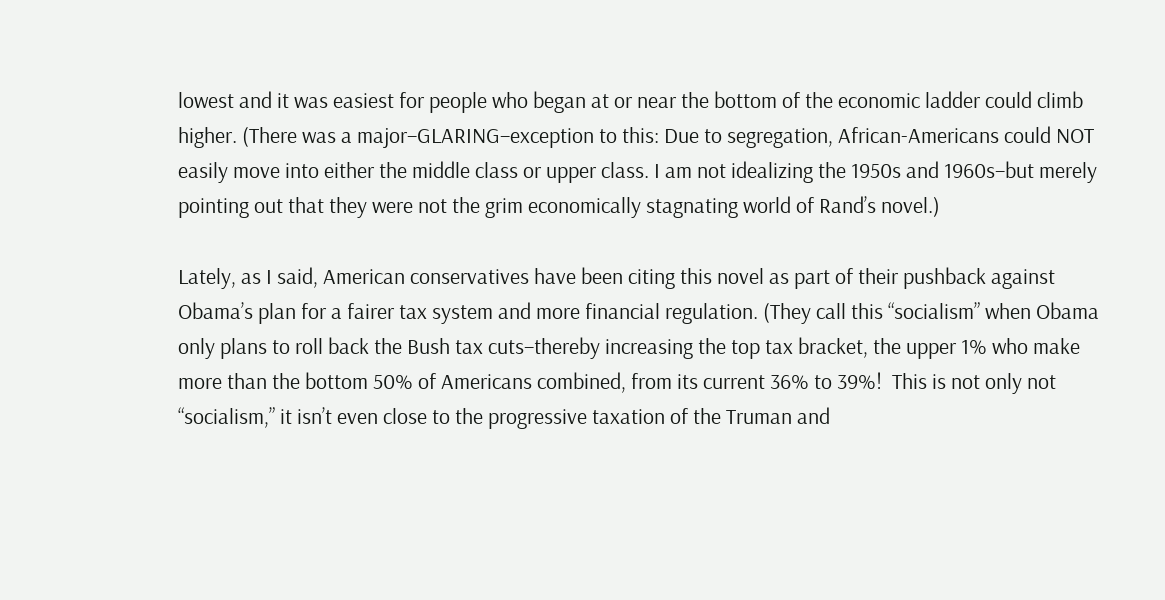lowest and it was easiest for people who began at or near the bottom of the economic ladder could climb higher. (There was a major–GLARING–exception to this: Due to segregation, African-Americans could NOT easily move into either the middle class or upper class. I am not idealizing the 1950s and 1960s–but merely pointing out that they were not the grim economically stagnating world of Rand’s novel.)

Lately, as I said, American conservatives have been citing this novel as part of their pushback against Obama’s plan for a fairer tax system and more financial regulation. (They call this “socialism” when Obama only plans to roll back the Bush tax cuts–thereby increasing the top tax bracket, the upper 1% who make more than the bottom 50% of Americans combined, from its current 36% to 39%!  This is not only not “socialism,” it isn’t even close to the progressive taxation of the Truman and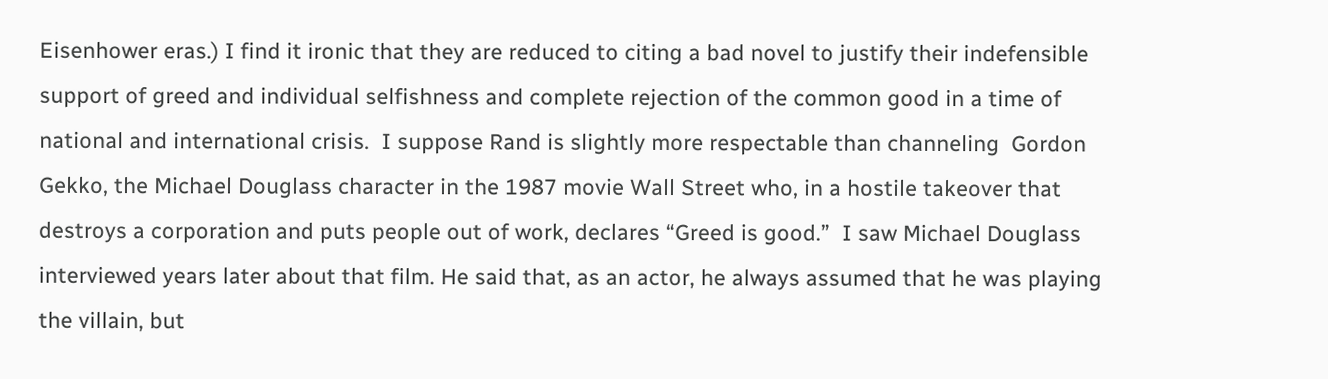Eisenhower eras.) I find it ironic that they are reduced to citing a bad novel to justify their indefensible support of greed and individual selfishness and complete rejection of the common good in a time of national and international crisis.  I suppose Rand is slightly more respectable than channeling  Gordon Gekko, the Michael Douglass character in the 1987 movie Wall Street who, in a hostile takeover that destroys a corporation and puts people out of work, declares “Greed is good.”  I saw Michael Douglass interviewed years later about that film. He said that, as an actor, he always assumed that he was playing the villain, but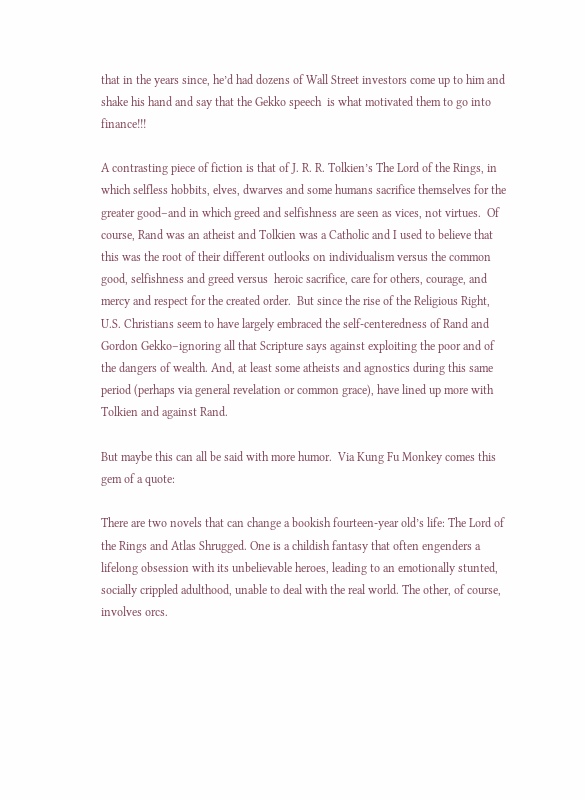that in the years since, he’d had dozens of Wall Street investors come up to him and shake his hand and say that the Gekko speech  is what motivated them to go into finance!!!

A contrasting piece of fiction is that of J. R. R. Tolkien’s The Lord of the Rings, in which selfless hobbits, elves, dwarves and some humans sacrifice themselves for the greater good–and in which greed and selfishness are seen as vices, not virtues.  Of course, Rand was an atheist and Tolkien was a Catholic and I used to believe that this was the root of their different outlooks on individualism versus the common good, selfishness and greed versus  heroic sacrifice, care for others, courage, and mercy and respect for the created order.  But since the rise of the Religious Right, U.S. Christians seem to have largely embraced the self-centeredness of Rand and Gordon Gekko–ignoring all that Scripture says against exploiting the poor and of the dangers of wealth. And, at least some atheists and agnostics during this same period (perhaps via general revelation or common grace), have lined up more with Tolkien and against Rand.

But maybe this can all be said with more humor.  Via Kung Fu Monkey comes this gem of a quote:

There are two novels that can change a bookish fourteen-year old’s life: The Lord of the Rings and Atlas Shrugged. One is a childish fantasy that often engenders a lifelong obsession with its unbelievable heroes, leading to an emotionally stunted, socially crippled adulthood, unable to deal with the real world. The other, of course, involves orcs.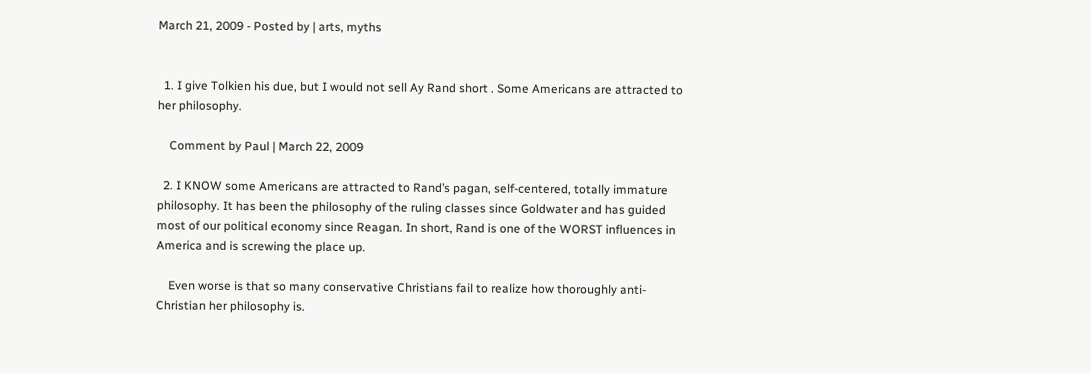March 21, 2009 - Posted by | arts, myths


  1. I give Tolkien his due, but I would not sell Ay Rand short . Some Americans are attracted to her philosophy.

    Comment by Paul | March 22, 2009

  2. I KNOW some Americans are attracted to Rand’s pagan, self-centered, totally immature philosophy. It has been the philosophy of the ruling classes since Goldwater and has guided most of our political economy since Reagan. In short, Rand is one of the WORST influences in America and is screwing the place up.

    Even worse is that so many conservative Christians fail to realize how thoroughly anti-Christian her philosophy is.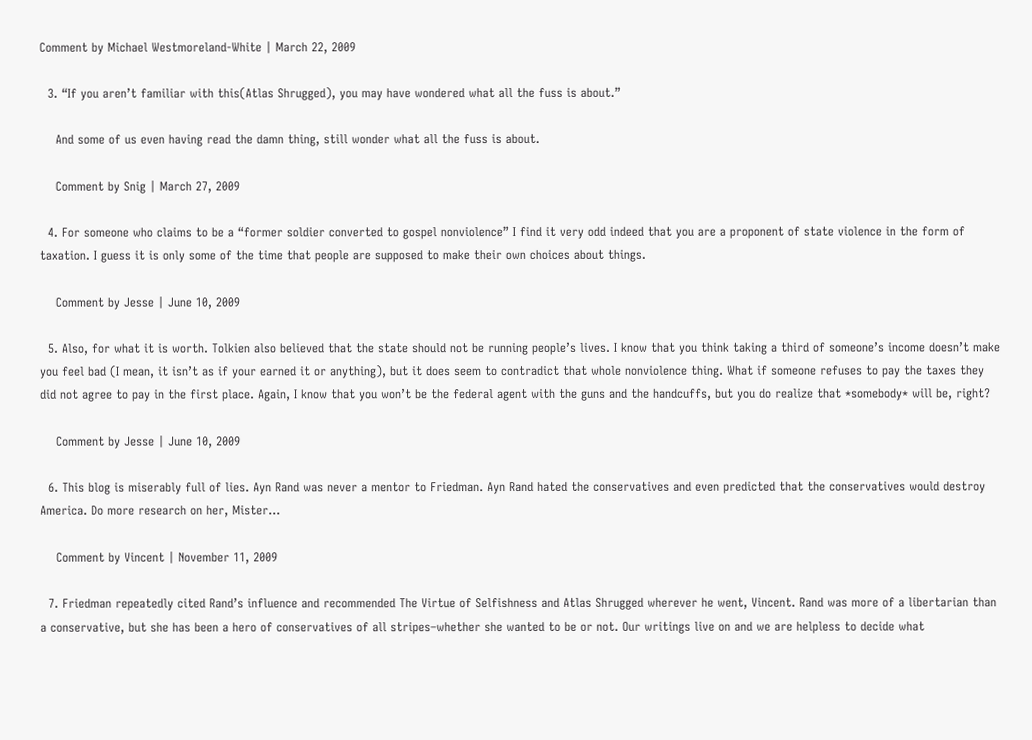Comment by Michael Westmoreland-White | March 22, 2009

  3. “If you aren’t familiar with this(Atlas Shrugged), you may have wondered what all the fuss is about.”

    And some of us even having read the damn thing, still wonder what all the fuss is about.

    Comment by Snig | March 27, 2009

  4. For someone who claims to be a “former soldier converted to gospel nonviolence” I find it very odd indeed that you are a proponent of state violence in the form of taxation. I guess it is only some of the time that people are supposed to make their own choices about things.

    Comment by Jesse | June 10, 2009

  5. Also, for what it is worth. Tolkien also believed that the state should not be running people’s lives. I know that you think taking a third of someone’s income doesn’t make you feel bad (I mean, it isn’t as if your earned it or anything), but it does seem to contradict that whole nonviolence thing. What if someone refuses to pay the taxes they did not agree to pay in the first place. Again, I know that you won’t be the federal agent with the guns and the handcuffs, but you do realize that *somebody* will be, right?

    Comment by Jesse | June 10, 2009

  6. This blog is miserably full of lies. Ayn Rand was never a mentor to Friedman. Ayn Rand hated the conservatives and even predicted that the conservatives would destroy America. Do more research on her, Mister…

    Comment by Vincent | November 11, 2009

  7. Friedman repeatedly cited Rand’s influence and recommended The Virtue of Selfishness and Atlas Shrugged wherever he went, Vincent. Rand was more of a libertarian than a conservative, but she has been a hero of conservatives of all stripes–whether she wanted to be or not. Our writings live on and we are helpless to decide what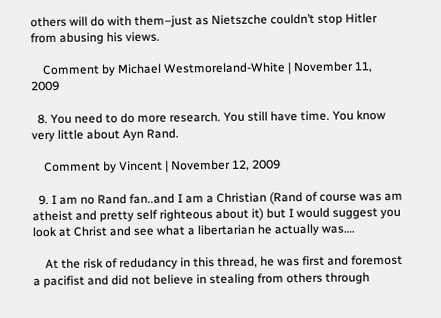others will do with them–just as Nietszche couldn’t stop Hitler from abusing his views.

    Comment by Michael Westmoreland-White | November 11, 2009

  8. You need to do more research. You still have time. You know very little about Ayn Rand.

    Comment by Vincent | November 12, 2009

  9. I am no Rand fan..and I am a Christian (Rand of course was am atheist and pretty self righteous about it) but I would suggest you look at Christ and see what a libertarian he actually was….

    At the risk of redudancy in this thread, he was first and foremost a pacifist and did not believe in stealing from others through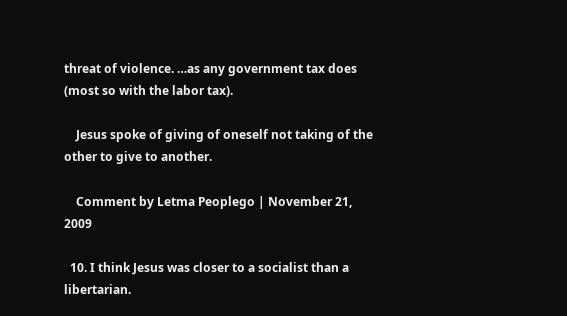threat of violence. …as any government tax does (most so with the labor tax).

    Jesus spoke of giving of oneself not taking of the other to give to another.

    Comment by Letma Peoplego | November 21, 2009

  10. I think Jesus was closer to a socialist than a libertarian.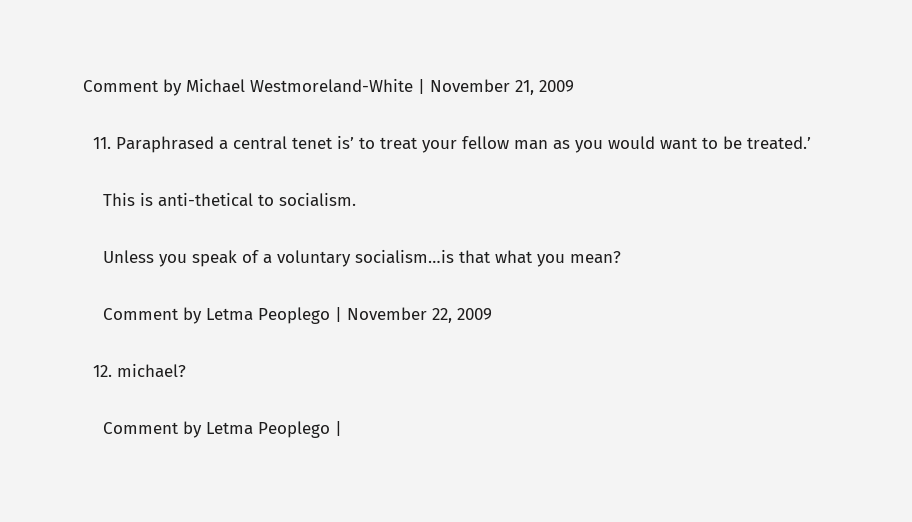Comment by Michael Westmoreland-White | November 21, 2009

  11. Paraphrased a central tenet is’ to treat your fellow man as you would want to be treated.’

    This is anti-thetical to socialism.

    Unless you speak of a voluntary socialism…is that what you mean?

    Comment by Letma Peoplego | November 22, 2009

  12. michael?

    Comment by Letma Peoplego |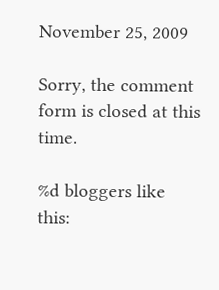November 25, 2009

Sorry, the comment form is closed at this time.

%d bloggers like this: